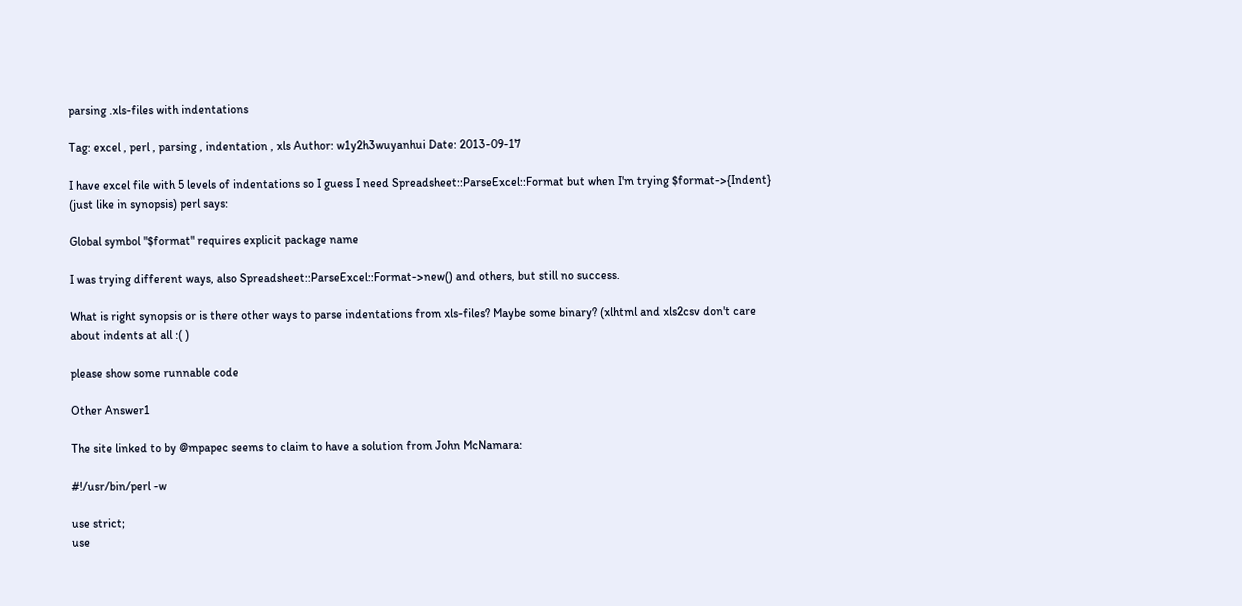parsing .xls-files with indentations

Tag: excel , perl , parsing , indentation , xls Author: w1y2h3wuyanhui Date: 2013-09-17

I have excel file with 5 levels of indentations so I guess I need Spreadsheet::ParseExcel::Format but when I'm trying $format->{Indent} (just like in synopsis) perl says:

Global symbol "$format" requires explicit package name

I was trying different ways, also Spreadsheet::ParseExcel::Format->new() and others, but still no success.

What is right synopsis or is there other ways to parse indentations from xls-files? Maybe some binary? (xlhtml and xls2csv don't care about indents at all :( )

please show some runnable code

Other Answer1

The site linked to by @mpapec seems to claim to have a solution from John McNamara:

#!/usr/bin/perl -w

use strict;
use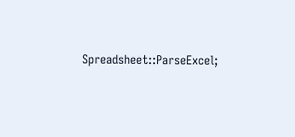Spreadsheet::ParseExcel;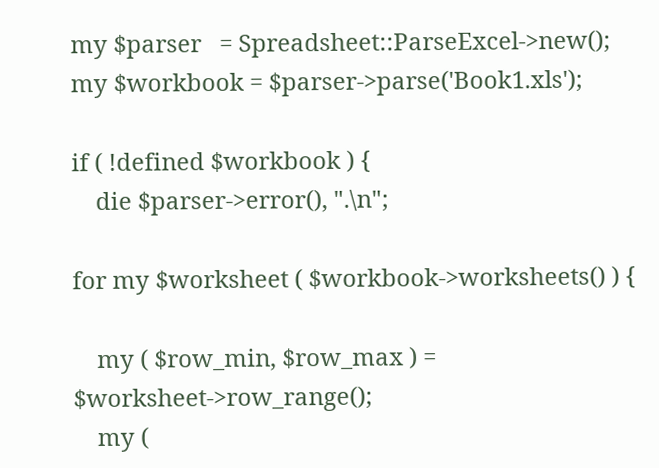my $parser   = Spreadsheet::ParseExcel->new();
my $workbook = $parser->parse('Book1.xls');

if ( !defined $workbook ) {
    die $parser->error(), ".\n";

for my $worksheet ( $workbook->worksheets() ) {

    my ( $row_min, $row_max ) = $worksheet->row_range();
    my (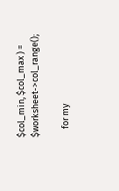$col_min, $col_max ) = $worksheet->col_range();

    for my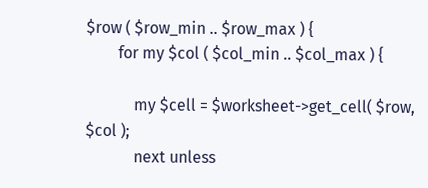$row ( $row_min .. $row_max ) {
        for my $col ( $col_min .. $col_max ) {

            my $cell = $worksheet->get_cell( $row, $col );
            next unless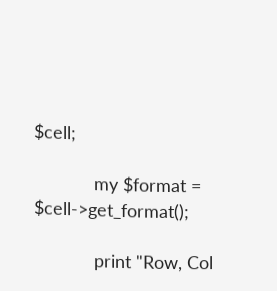$cell;

            my $format = $cell->get_format();

            print "Row, Col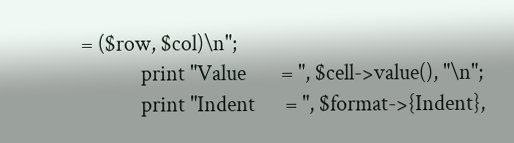= ($row, $col)\n";
            print "Value       = ", $cell->value(), "\n";
            print "Indent      = ", $format->{Indent},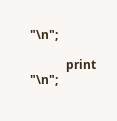"\n";

            print "\n";